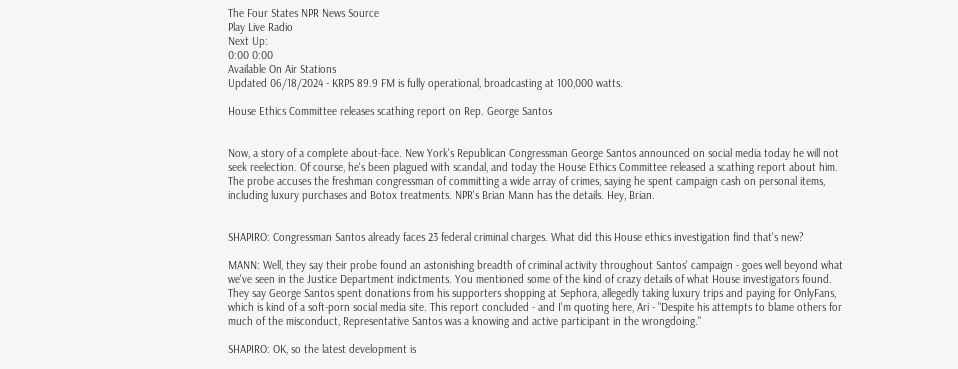The Four States NPR News Source
Play Live Radio
Next Up:
0:00 0:00
Available On Air Stations
Updated 06/18/2024 - KRPS 89.9 FM is fully operational, broadcasting at 100,000 watts.

House Ethics Committee releases scathing report on Rep. George Santos


Now, a story of a complete about-face. New York's Republican Congressman George Santos announced on social media today he will not seek reelection. Of course, he's been plagued with scandal, and today the House Ethics Committee released a scathing report about him. The probe accuses the freshman congressman of committing a wide array of crimes, saying he spent campaign cash on personal items, including luxury purchases and Botox treatments. NPR's Brian Mann has the details. Hey, Brian.


SHAPIRO: Congressman Santos already faces 23 federal criminal charges. What did this House ethics investigation find that's new?

MANN: Well, they say their probe found an astonishing breadth of criminal activity throughout Santos' campaign - goes well beyond what we've seen in the Justice Department indictments. You mentioned some of the kind of crazy details of what House investigators found. They say George Santos spent donations from his supporters shopping at Sephora, allegedly taking luxury trips and paying for OnlyFans, which is kind of a soft-porn social media site. This report concluded - and I'm quoting here, Ari - "Despite his attempts to blame others for much of the misconduct, Representative Santos was a knowing and active participant in the wrongdoing."

SHAPIRO: OK, so the latest development is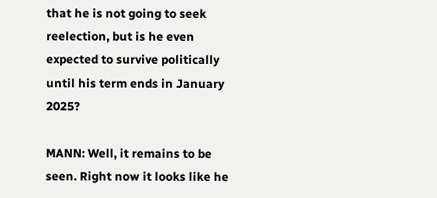that he is not going to seek reelection, but is he even expected to survive politically until his term ends in January 2025?

MANN: Well, it remains to be seen. Right now it looks like he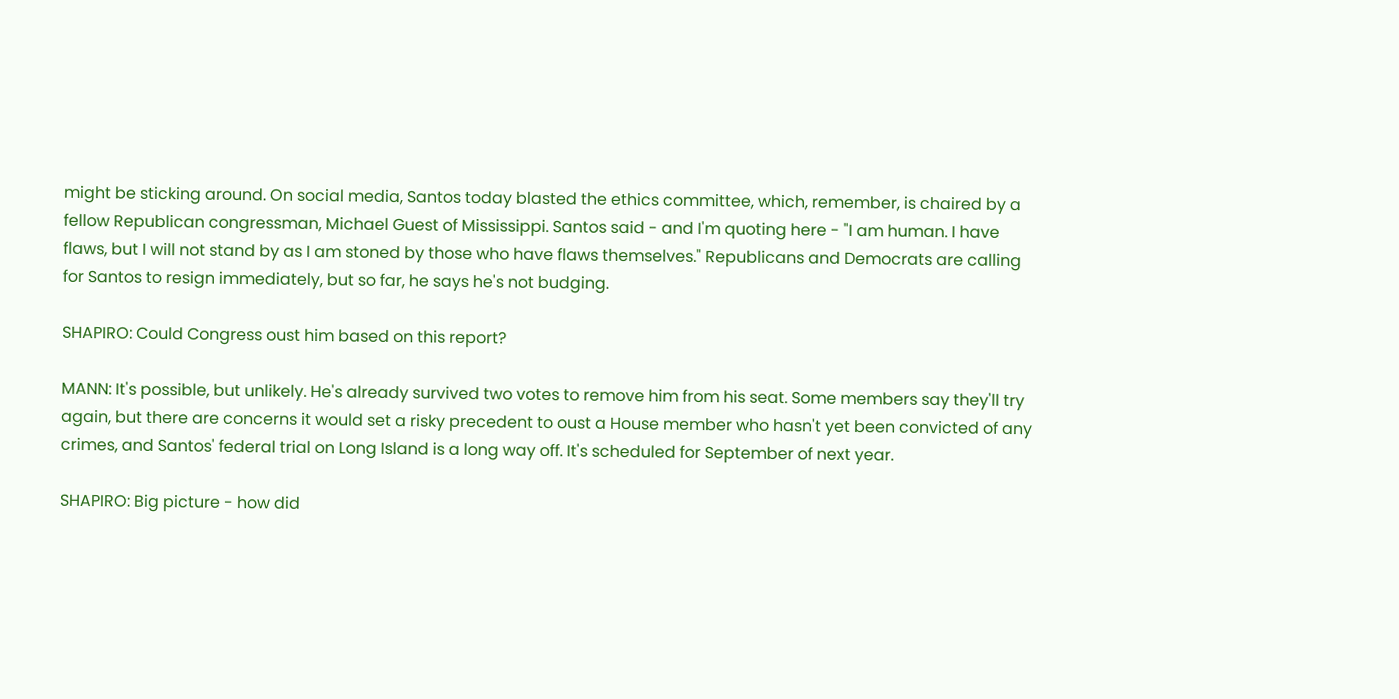might be sticking around. On social media, Santos today blasted the ethics committee, which, remember, is chaired by a fellow Republican congressman, Michael Guest of Mississippi. Santos said - and I'm quoting here - "I am human. I have flaws, but I will not stand by as I am stoned by those who have flaws themselves." Republicans and Democrats are calling for Santos to resign immediately, but so far, he says he's not budging.

SHAPIRO: Could Congress oust him based on this report?

MANN: It's possible, but unlikely. He's already survived two votes to remove him from his seat. Some members say they'll try again, but there are concerns it would set a risky precedent to oust a House member who hasn't yet been convicted of any crimes, and Santos' federal trial on Long Island is a long way off. It's scheduled for September of next year.

SHAPIRO: Big picture - how did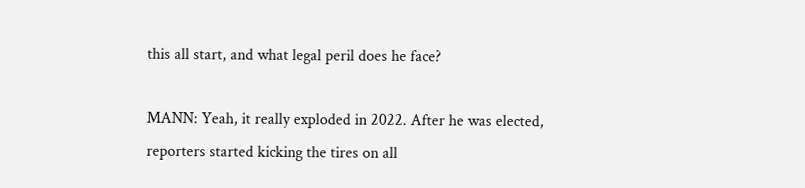this all start, and what legal peril does he face?

MANN: Yeah, it really exploded in 2022. After he was elected, reporters started kicking the tires on all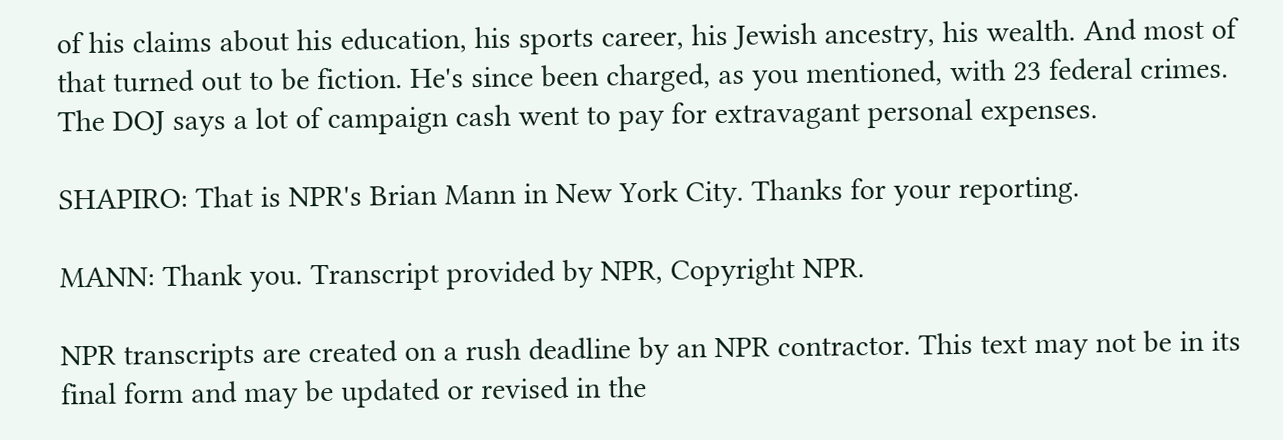of his claims about his education, his sports career, his Jewish ancestry, his wealth. And most of that turned out to be fiction. He's since been charged, as you mentioned, with 23 federal crimes. The DOJ says a lot of campaign cash went to pay for extravagant personal expenses.

SHAPIRO: That is NPR's Brian Mann in New York City. Thanks for your reporting.

MANN: Thank you. Transcript provided by NPR, Copyright NPR.

NPR transcripts are created on a rush deadline by an NPR contractor. This text may not be in its final form and may be updated or revised in the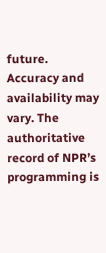future. Accuracy and availability may vary. The authoritative record of NPR’s programming is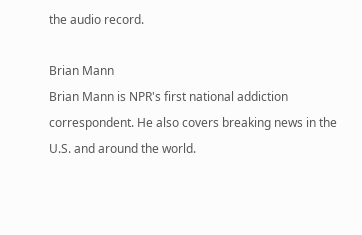the audio record.

Brian Mann
Brian Mann is NPR's first national addiction correspondent. He also covers breaking news in the U.S. and around the world.